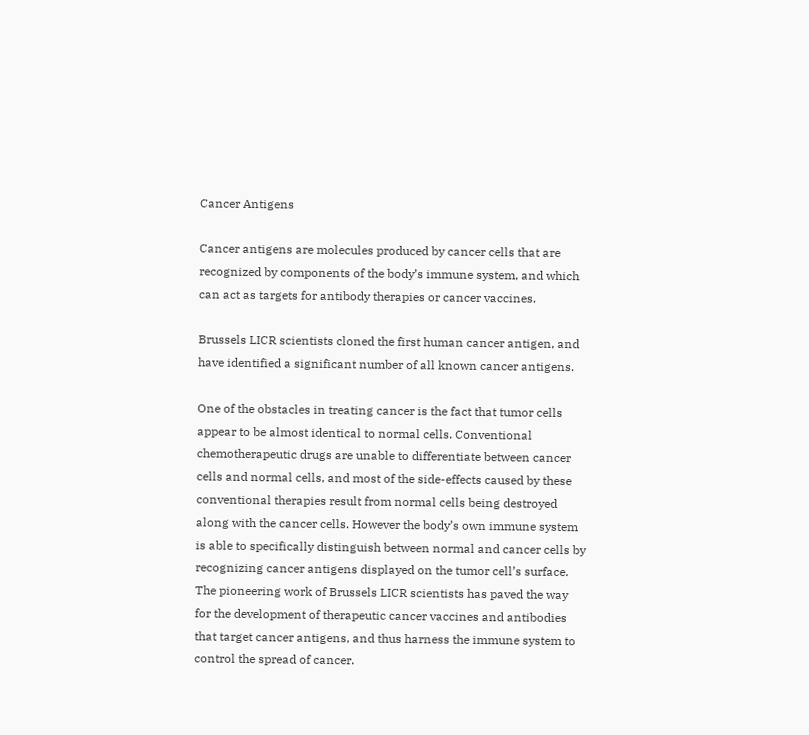Cancer Antigens

Cancer antigens are molecules produced by cancer cells that are recognized by components of the body’s immune system, and which can act as targets for antibody therapies or cancer vaccines.

Brussels LICR scientists cloned the first human cancer antigen, and have identified a significant number of all known cancer antigens.

One of the obstacles in treating cancer is the fact that tumor cells appear to be almost identical to normal cells. Conventional chemotherapeutic drugs are unable to differentiate between cancer cells and normal cells, and most of the side-effects caused by these conventional therapies result from normal cells being destroyed along with the cancer cells. However the body’s own immune system is able to specifically distinguish between normal and cancer cells by recognizing cancer antigens displayed on the tumor cell’s surface.
The pioneering work of Brussels LICR scientists has paved the way for the development of therapeutic cancer vaccines and antibodies that target cancer antigens, and thus harness the immune system to control the spread of cancer.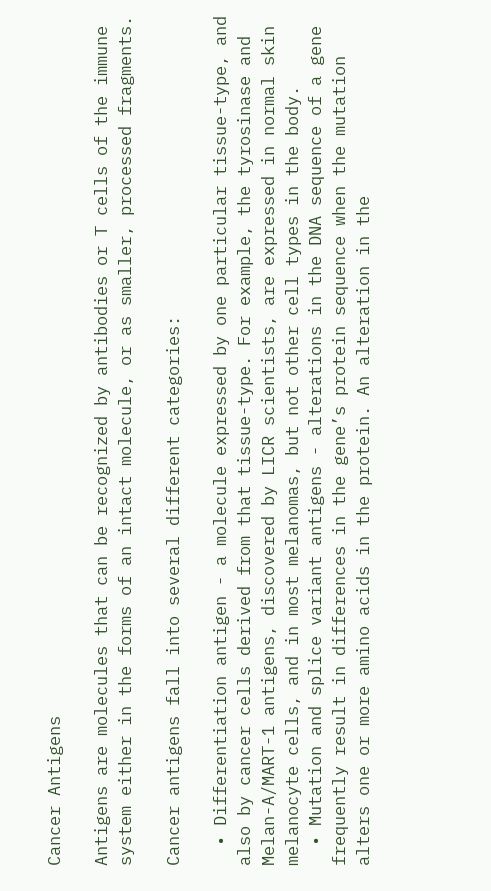Cancer Antigens

Antigens are molecules that can be recognized by antibodies or T cells of the immune system either in the forms of an intact molecule, or as smaller, processed fragments.

Cancer antigens fall into several different categories:

  • Differentiation antigen - a molecule expressed by one particular tissue-type, and also by cancer cells derived from that tissue-type. For example, the tyrosinase and Melan-A/MART-1 antigens, discovered by LICR scientists, are expressed in normal skin melanocyte cells, and in most melanomas, but not other cell types in the body.
  • Mutation and splice variant antigens - alterations in the DNA sequence of a gene frequently result in differences in the gene’s protein sequence when the mutation alters one or more amino acids in the protein. An alteration in the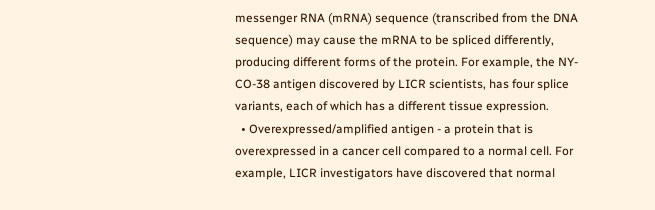messenger RNA (mRNA) sequence (transcribed from the DNA sequence) may cause the mRNA to be spliced differently, producing different forms of the protein. For example, the NY-CO-38 antigen discovered by LICR scientists, has four splice variants, each of which has a different tissue expression.
  • Overexpressed/amplified antigen - a protein that is overexpressed in a cancer cell compared to a normal cell. For example, LICR investigators have discovered that normal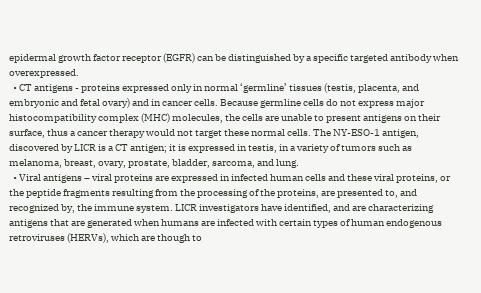epidermal growth factor receptor (EGFR) can be distinguished by a specific targeted antibody when overexpressed.
  • CT antigens - proteins expressed only in normal ‘germline’ tissues (testis, placenta, and embryonic and fetal ovary) and in cancer cells. Because germline cells do not express major histocompatibility complex (MHC) molecules, the cells are unable to present antigens on their surface, thus a cancer therapy would not target these normal cells. The NY-ESO-1 antigen, discovered by LICR is a CT antigen; it is expressed in testis, in a variety of tumors such as melanoma, breast, ovary, prostate, bladder, sarcoma, and lung.
  • Viral antigens – viral proteins are expressed in infected human cells and these viral proteins, or the peptide fragments resulting from the processing of the proteins, are presented to, and recognized by, the immune system. LICR investigators have identified, and are characterizing antigens that are generated when humans are infected with certain types of human endogenous retroviruses (HERVs), which are though to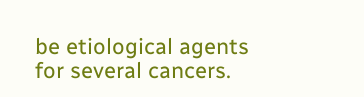be etiological agents for several cancers.